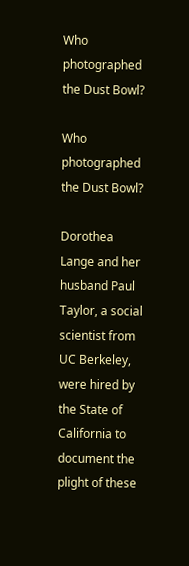Who photographed the Dust Bowl?

Who photographed the Dust Bowl?

Dorothea Lange and her husband Paul Taylor, a social scientist from UC Berkeley, were hired by the State of California to document the plight of these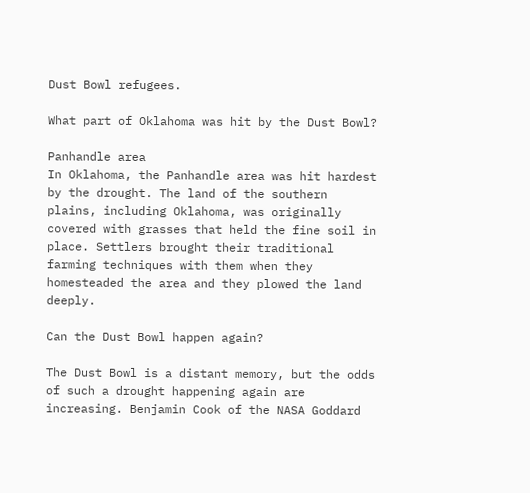Dust Bowl refugees.

What part of Oklahoma was hit by the Dust Bowl?

Panhandle area
In Oklahoma, the Panhandle area was hit hardest by the drought. The land of the southern plains, including Oklahoma, was originally covered with grasses that held the fine soil in place. Settlers brought their traditional farming techniques with them when they homesteaded the area and they plowed the land deeply.

Can the Dust Bowl happen again?

The Dust Bowl is a distant memory, but the odds of such a drought happening again are increasing. Benjamin Cook of the NASA Goddard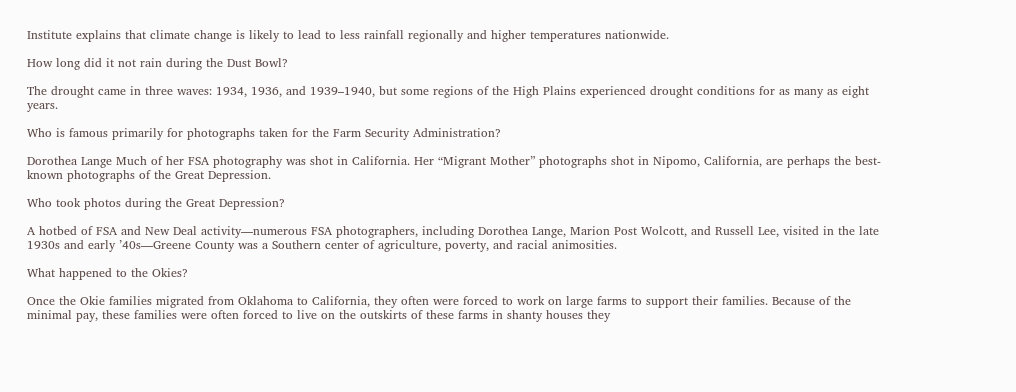Institute explains that climate change is likely to lead to less rainfall regionally and higher temperatures nationwide.

How long did it not rain during the Dust Bowl?

The drought came in three waves: 1934, 1936, and 1939–1940, but some regions of the High Plains experienced drought conditions for as many as eight years.

Who is famous primarily for photographs taken for the Farm Security Administration?

Dorothea Lange Much of her FSA photography was shot in California. Her “Migrant Mother” photographs shot in Nipomo, California, are perhaps the best-known photographs of the Great Depression.

Who took photos during the Great Depression?

A hotbed of FSA and New Deal activity—numerous FSA photographers, including Dorothea Lange, Marion Post Wolcott, and Russell Lee, visited in the late 1930s and early ’40s—Greene County was a Southern center of agriculture, poverty, and racial animosities.

What happened to the Okies?

Once the Okie families migrated from Oklahoma to California, they often were forced to work on large farms to support their families. Because of the minimal pay, these families were often forced to live on the outskirts of these farms in shanty houses they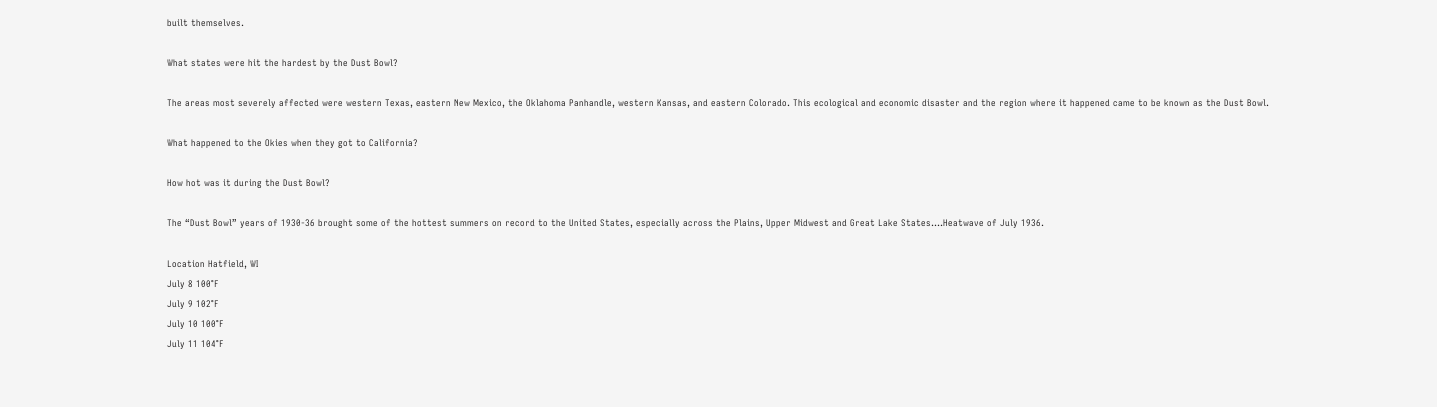built themselves.

What states were hit the hardest by the Dust Bowl?

The areas most severely affected were western Texas, eastern New Mexico, the Oklahoma Panhandle, western Kansas, and eastern Colorado. This ecological and economic disaster and the region where it happened came to be known as the Dust Bowl.

What happened to the Okies when they got to California?

How hot was it during the Dust Bowl?

The “Dust Bowl” years of 1930-36 brought some of the hottest summers on record to the United States, especially across the Plains, Upper Midwest and Great Lake States….Heatwave of July 1936.

Location Hatfield, WI
July 8 100°F
July 9 102°F
July 10 100°F
July 11 104°F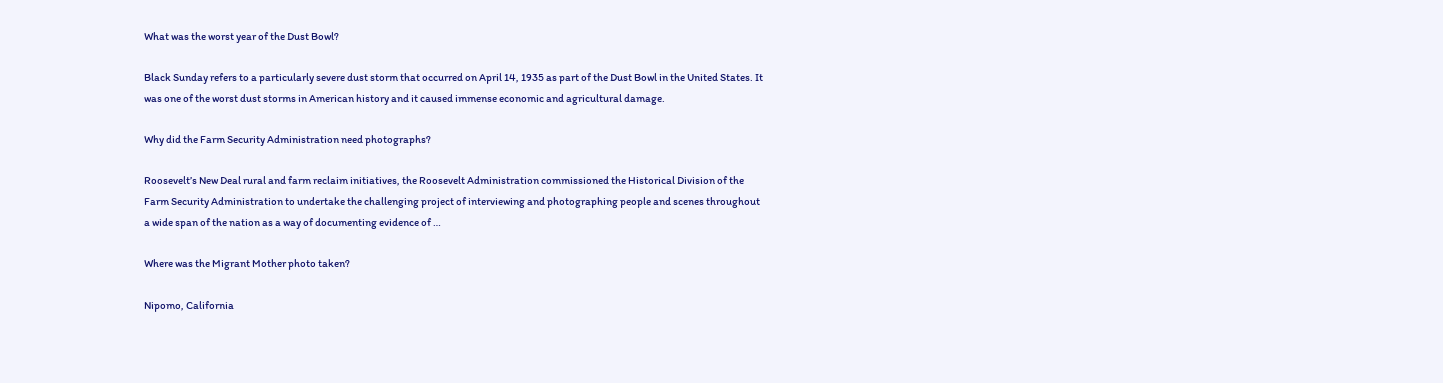What was the worst year of the Dust Bowl?

Black Sunday refers to a particularly severe dust storm that occurred on April 14, 1935 as part of the Dust Bowl in the United States. It was one of the worst dust storms in American history and it caused immense economic and agricultural damage.

Why did the Farm Security Administration need photographs?

Roosevelt’s New Deal rural and farm reclaim initiatives, the Roosevelt Administration commissioned the Historical Division of the Farm Security Administration to undertake the challenging project of interviewing and photographing people and scenes throughout a wide span of the nation as a way of documenting evidence of …

Where was the Migrant Mother photo taken?

Nipomo, California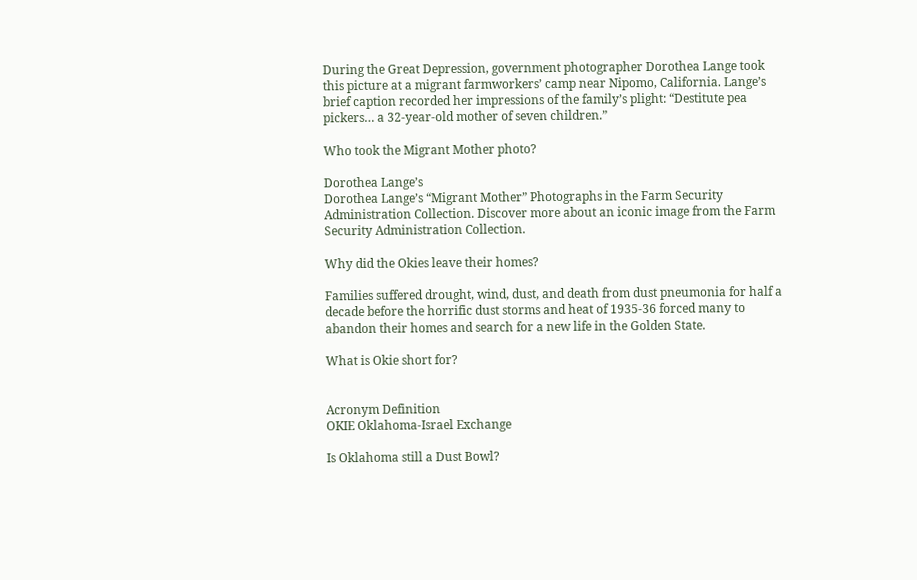During the Great Depression, government photographer Dorothea Lange took this picture at a migrant farmworkers’ camp near Nipomo, California. Lange’s brief caption recorded her impressions of the family’s plight: “Destitute pea pickers… a 32-year-old mother of seven children.”

Who took the Migrant Mother photo?

Dorothea Lange’s
Dorothea Lange’s “Migrant Mother” Photographs in the Farm Security Administration Collection. Discover more about an iconic image from the Farm Security Administration Collection.

Why did the Okies leave their homes?

Families suffered drought, wind, dust, and death from dust pneumonia for half a decade before the horrific dust storms and heat of 1935-36 forced many to abandon their homes and search for a new life in the Golden State.

What is Okie short for?


Acronym Definition
OKIE Oklahoma-Israel Exchange

Is Oklahoma still a Dust Bowl?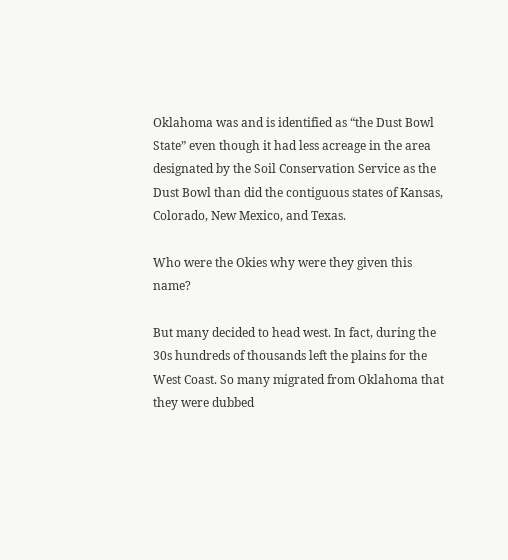Oklahoma was and is identified as “the Dust Bowl State” even though it had less acreage in the area designated by the Soil Conservation Service as the Dust Bowl than did the contiguous states of Kansas, Colorado, New Mexico, and Texas.

Who were the Okies why were they given this name?

But many decided to head west. In fact, during the 30s hundreds of thousands left the plains for the West Coast. So many migrated from Oklahoma that they were dubbed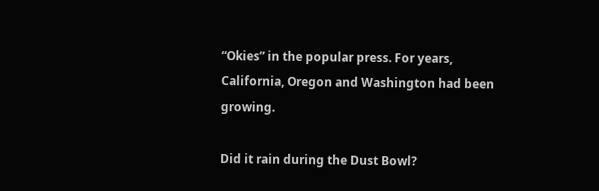“Okies” in the popular press. For years, California, Oregon and Washington had been growing.

Did it rain during the Dust Bowl?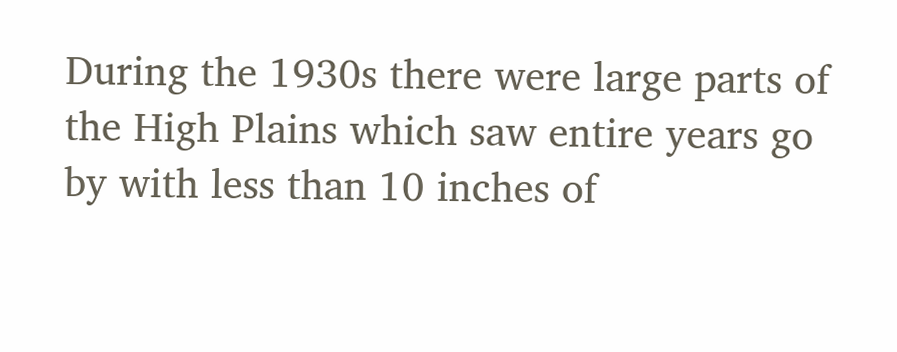During the 1930s there were large parts of the High Plains which saw entire years go by with less than 10 inches of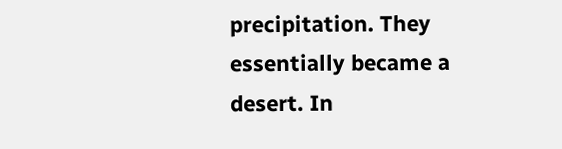precipitation. They essentially became a desert. In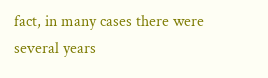fact, in many cases there were several years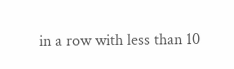in a row with less than 10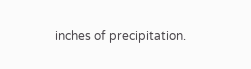inches of precipitation.